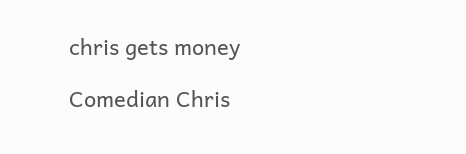chris gets money

Comedian Chris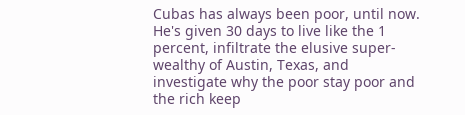Cubas has always been poor, until now. He's given 30 days to live like the 1 percent, infiltrate the elusive super-wealthy of Austin, Texas, and investigate why the poor stay poor and the rich keep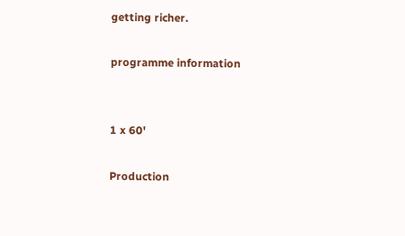getting richer.

programme information


1 x 60'

Production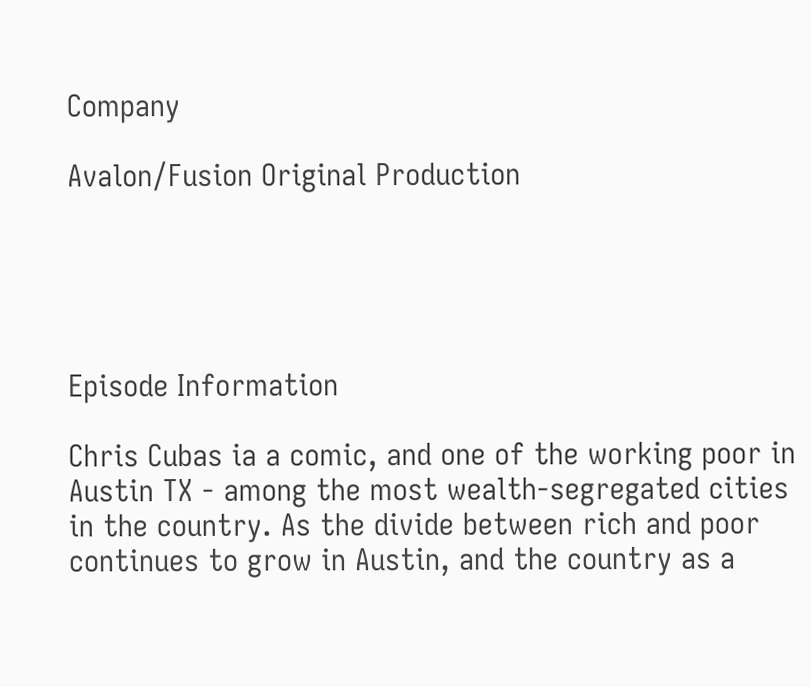Company

Avalon/Fusion Original Production





Episode Information

Chris Cubas ia a comic, and one of the working poor in Austin TX - among the most wealth-segregated cities in the country. As the divide between rich and poor continues to grow in Austin, and the country as a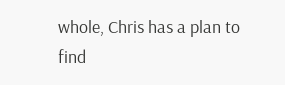whole, Chris has a plan to find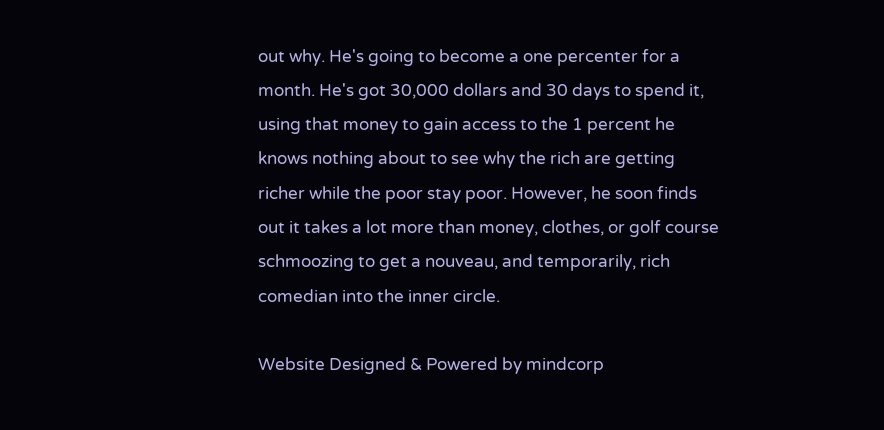out why. He's going to become a one percenter for a month. He's got 30,000 dollars and 30 days to spend it, using that money to gain access to the 1 percent he knows nothing about to see why the rich are getting richer while the poor stay poor. However, he soon finds out it takes a lot more than money, clothes, or golf course schmoozing to get a nouveau, and temporarily, rich comedian into the inner circle.

Website Designed & Powered by mindcorp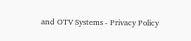and OTV Systems - Privacy Policy